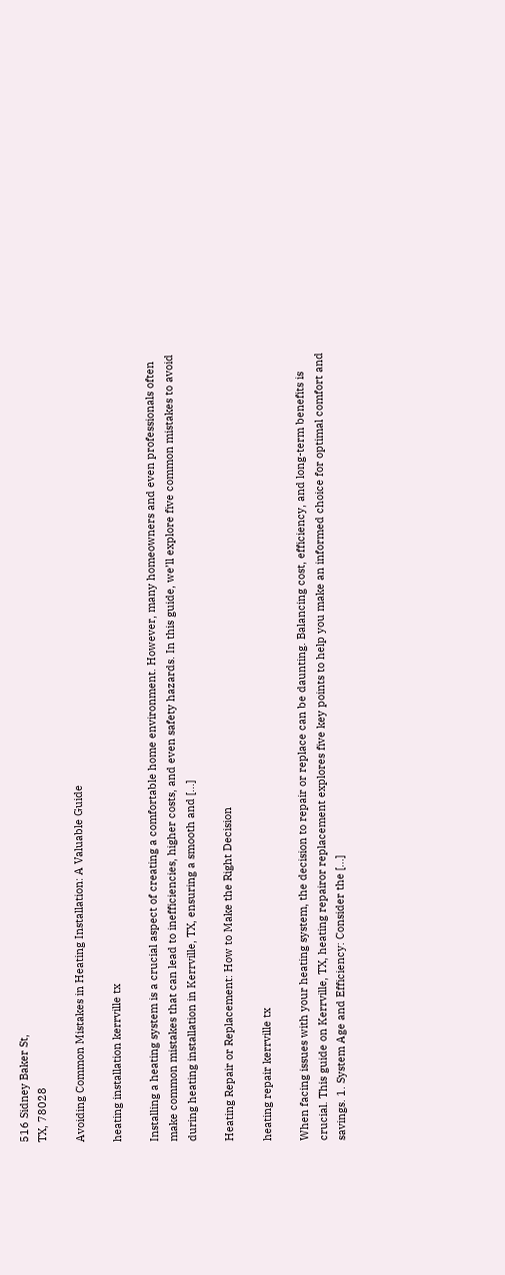516 Sidney Baker St,
TX, 78028

Avoiding Common Mistakes in Heating Installation: A Valuable Guide

heating installation kerrville tx

Installing a heating system is a crucial aspect of creating a comfortable home environment. However, many homeowners and even professionals often make common mistakes that can lead to inefficiencies, higher costs, and even safety hazards. In this guide, we’ll explore five common mistakes to avoid during heating installation in Kerrville, TX, ensuring a smooth and […]

Heating Repair or Replacement: How to Make the Right Decision

heating repair kerrville tx

When facing issues with your heating system, the decision to repair or replace can be daunting. Balancing cost, efficiency, and long-term benefits is crucial. This guide on Kerrville, TX, heating repairor replacement explores five key points to help you make an informed choice for optimal comfort and savings. 1. System Age and Efficiency: Consider the […]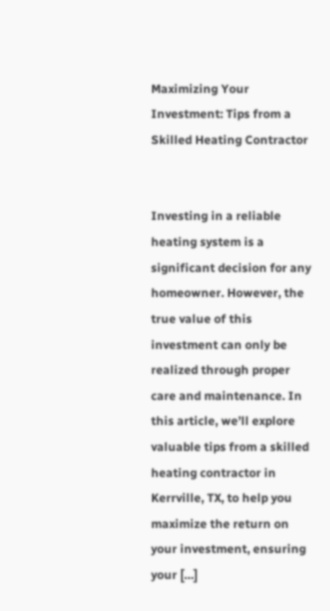Maximizing Your Investment: Tips from a Skilled Heating Contractor


Investing in a reliable heating system is a significant decision for any homeowner. However, the true value of this investment can only be realized through proper care and maintenance. In this article, we’ll explore valuable tips from a skilled heating contractor in Kerrville, TX, to help you maximize the return on your investment, ensuring your […]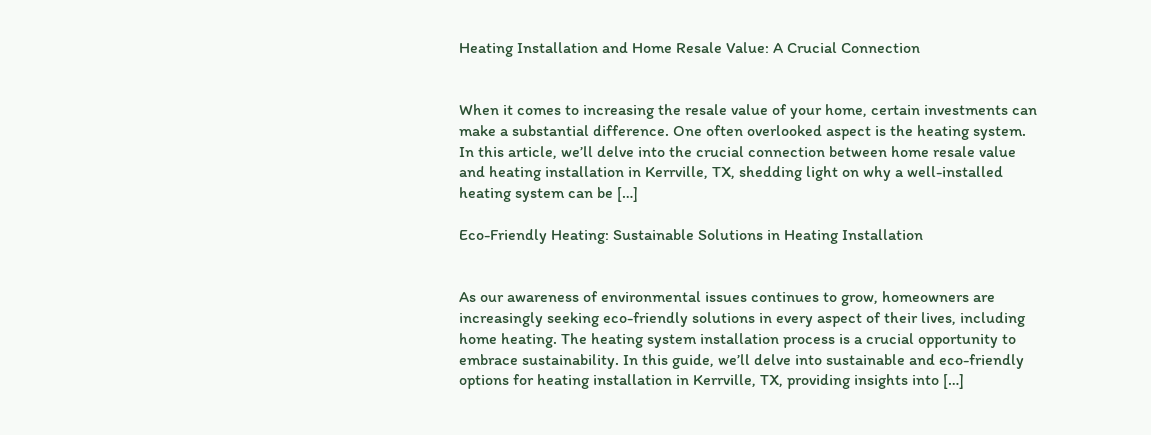Heating Installation and Home Resale Value: A Crucial Connection


When it comes to increasing the resale value of your home, certain investments can make a substantial difference. One often overlooked aspect is the heating system. In this article, we’ll delve into the crucial connection between home resale value and heating installation in Kerrville, TX, shedding light on why a well-installed heating system can be […]

Eco-Friendly Heating: Sustainable Solutions in Heating Installation


As our awareness of environmental issues continues to grow, homeowners are increasingly seeking eco-friendly solutions in every aspect of their lives, including home heating. The heating system installation process is a crucial opportunity to embrace sustainability. In this guide, we’ll delve into sustainable and eco-friendly options for heating installation in Kerrville, TX, providing insights into […]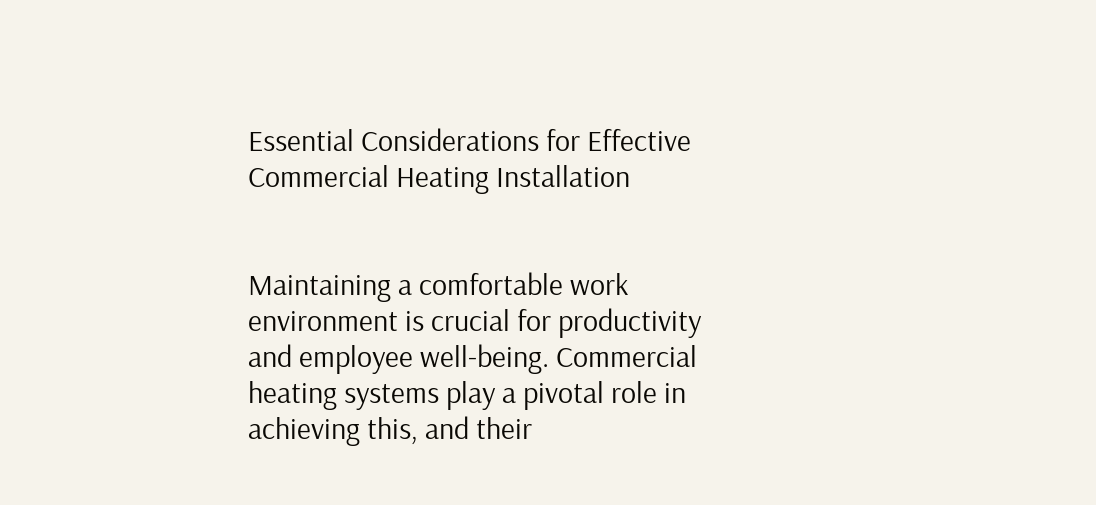Essential Considerations for Effective Commercial Heating Installation


Maintaining a comfortable work environment is crucial for productivity and employee well-being. Commercial heating systems play a pivotal role in achieving this, and their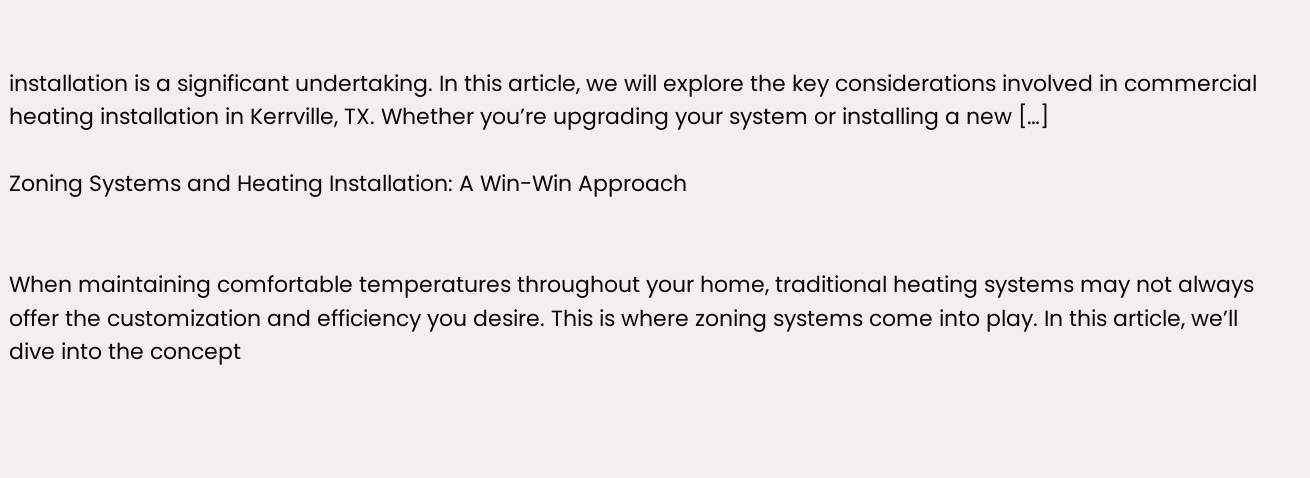installation is a significant undertaking. In this article, we will explore the key considerations involved in commercial heating installation in Kerrville, TX. Whether you’re upgrading your system or installing a new […]

Zoning Systems and Heating Installation: A Win-Win Approach


When maintaining comfortable temperatures throughout your home, traditional heating systems may not always offer the customization and efficiency you desire. This is where zoning systems come into play. In this article, we’ll dive into the concept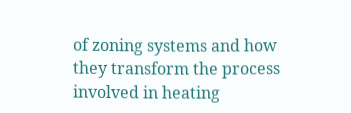of zoning systems and how they transform the process involved in heating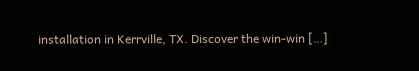installation in Kerrville, TX. Discover the win-win […]